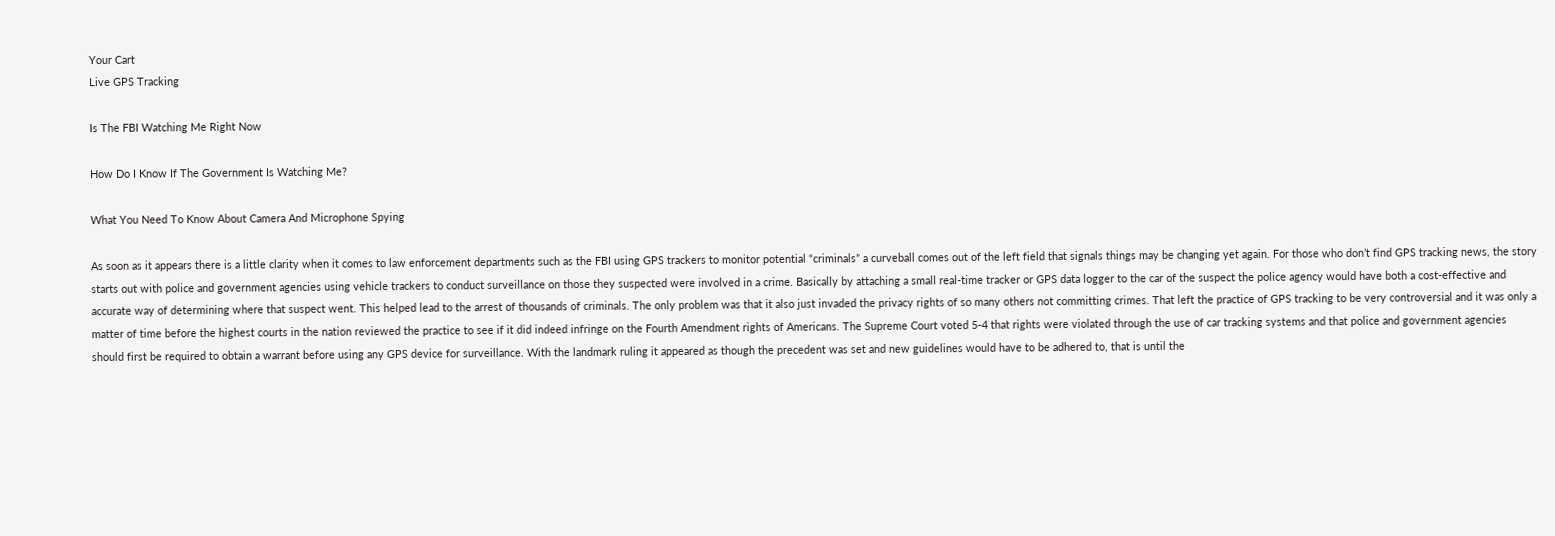Your Cart
Live GPS Tracking

Is The FBI Watching Me Right Now

How Do I Know If The Government Is Watching Me?

What You Need To Know About Camera And Microphone Spying

As soon as it appears there is a little clarity when it comes to law enforcement departments such as the FBI using GPS trackers to monitor potential “criminals” a curveball comes out of the left field that signals things may be changing yet again. For those who don’t find GPS tracking news, the story starts out with police and government agencies using vehicle trackers to conduct surveillance on those they suspected were involved in a crime. Basically by attaching a small real-time tracker or GPS data logger to the car of the suspect the police agency would have both a cost-effective and accurate way of determining where that suspect went. This helped lead to the arrest of thousands of criminals. The only problem was that it also just invaded the privacy rights of so many others not committing crimes. That left the practice of GPS tracking to be very controversial and it was only a matter of time before the highest courts in the nation reviewed the practice to see if it did indeed infringe on the Fourth Amendment rights of Americans. The Supreme Court voted 5-4 that rights were violated through the use of car tracking systems and that police and government agencies should first be required to obtain a warrant before using any GPS device for surveillance. With the landmark ruling it appeared as though the precedent was set and new guidelines would have to be adhered to, that is until the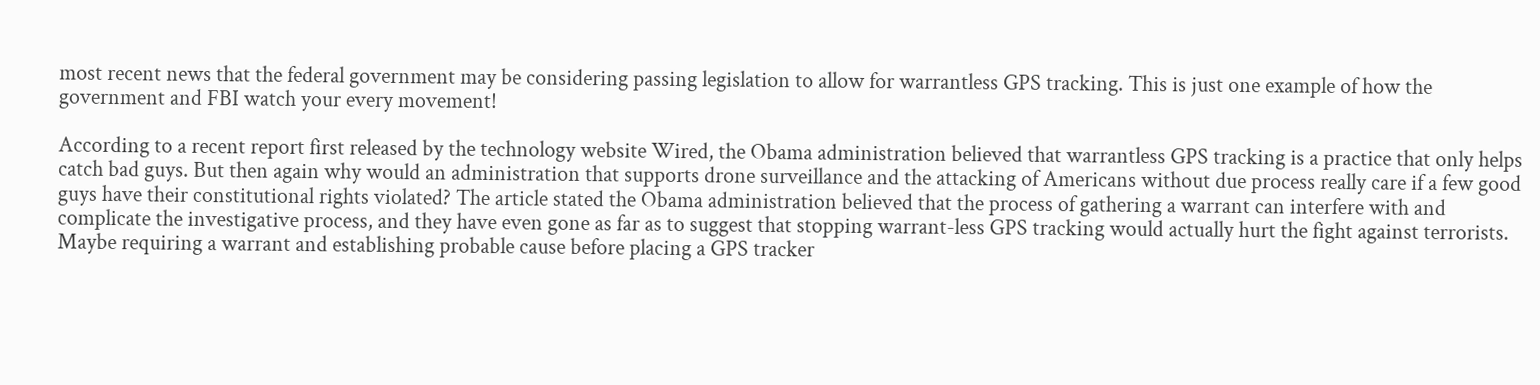most recent news that the federal government may be considering passing legislation to allow for warrantless GPS tracking. This is just one example of how the government and FBI watch your every movement!

According to a recent report first released by the technology website Wired, the Obama administration believed that warrantless GPS tracking is a practice that only helps catch bad guys. But then again why would an administration that supports drone surveillance and the attacking of Americans without due process really care if a few good guys have their constitutional rights violated? The article stated the Obama administration believed that the process of gathering a warrant can interfere with and complicate the investigative process, and they have even gone as far as to suggest that stopping warrant-less GPS tracking would actually hurt the fight against terrorists. Maybe requiring a warrant and establishing probable cause before placing a GPS tracker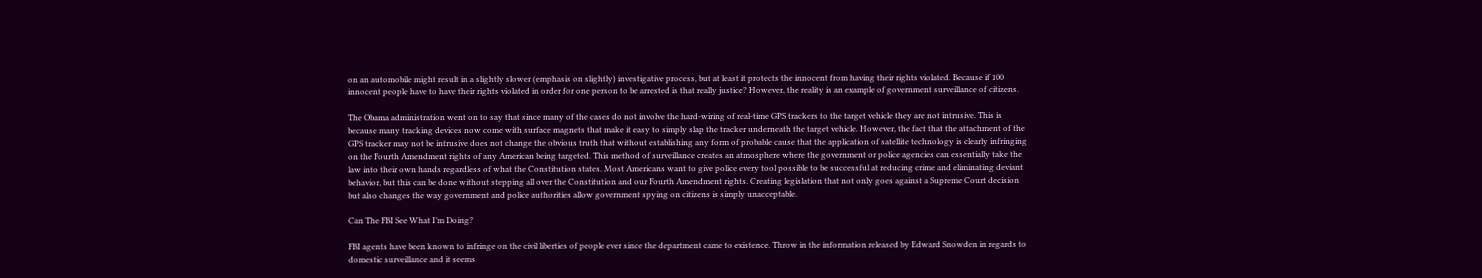on an automobile might result in a slightly slower (emphasis on slightly) investigative process, but at least it protects the innocent from having their rights violated. Because if 100 innocent people have to have their rights violated in order for one person to be arrested is that really justice? However, the reality is an example of government surveillance of citizens.

The Obama administration went on to say that since many of the cases do not involve the hard-wiring of real-time GPS trackers to the target vehicle they are not intrusive. This is because many tracking devices now come with surface magnets that make it easy to simply slap the tracker underneath the target vehicle. However, the fact that the attachment of the GPS tracker may not be intrusive does not change the obvious truth that without establishing any form of probable cause that the application of satellite technology is clearly infringing on the Fourth Amendment rights of any American being targeted. This method of surveillance creates an atmosphere where the government or police agencies can essentially take the law into their own hands regardless of what the Constitution states. Most Americans want to give police every tool possible to be successful at reducing crime and eliminating deviant behavior, but this can be done without stepping all over the Constitution and our Fourth Amendment rights. Creating legislation that not only goes against a Supreme Court decision but also changes the way government and police authorities allow government spying on citizens is simply unacceptable.

Can The FBI See What I’m Doing?

FBI agents have been known to infringe on the civil liberties of people ever since the department came to existence. Throw in the information released by Edward Snowden in regards to domestic surveillance and it seems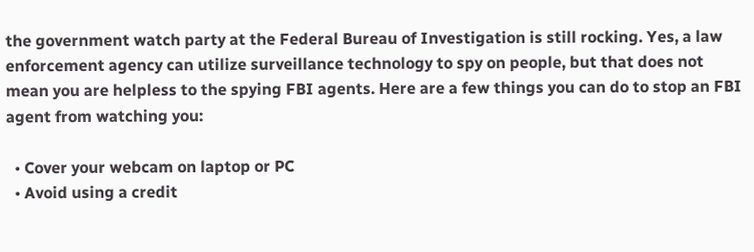the government watch party at the Federal Bureau of Investigation is still rocking. Yes, a law enforcement agency can utilize surveillance technology to spy on people, but that does not mean you are helpless to the spying FBI agents. Here are a few things you can do to stop an FBI agent from watching you:

  • Cover your webcam on laptop or PC
  • Avoid using a credit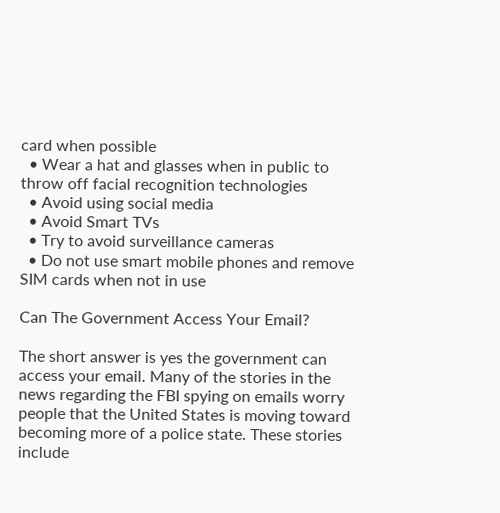card when possible
  • Wear a hat and glasses when in public to throw off facial recognition technologies
  • Avoid using social media
  • Avoid Smart TVs
  • Try to avoid surveillance cameras
  • Do not use smart mobile phones and remove SIM cards when not in use

Can The Government Access Your Email?

The short answer is yes the government can access your email. Many of the stories in the news regarding the FBI spying on emails worry people that the United States is moving toward becoming more of a police state. These stories include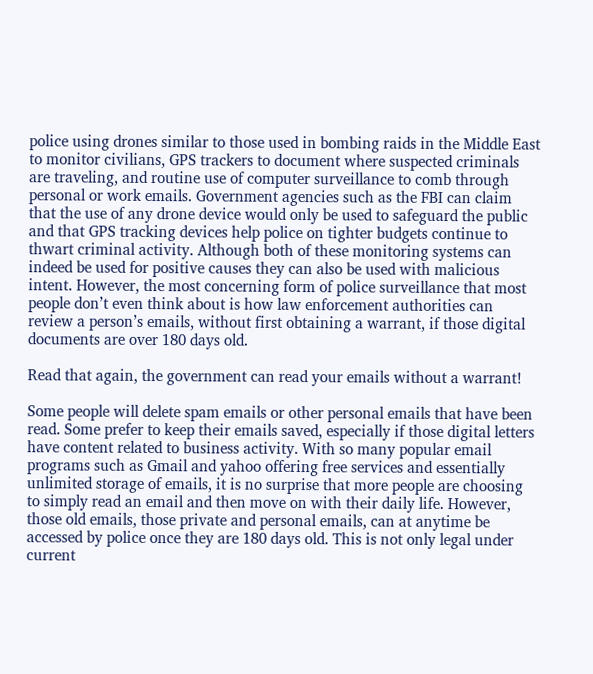police using drones similar to those used in bombing raids in the Middle East to monitor civilians, GPS trackers to document where suspected criminals are traveling, and routine use of computer surveillance to comb through personal or work emails. Government agencies such as the FBI can claim that the use of any drone device would only be used to safeguard the public and that GPS tracking devices help police on tighter budgets continue to thwart criminal activity. Although both of these monitoring systems can indeed be used for positive causes they can also be used with malicious intent. However, the most concerning form of police surveillance that most people don’t even think about is how law enforcement authorities can review a person’s emails, without first obtaining a warrant, if those digital documents are over 180 days old.

Read that again, the government can read your emails without a warrant!

Some people will delete spam emails or other personal emails that have been read. Some prefer to keep their emails saved, especially if those digital letters have content related to business activity. With so many popular email programs such as Gmail and yahoo offering free services and essentially unlimited storage of emails, it is no surprise that more people are choosing to simply read an email and then move on with their daily life. However, those old emails, those private and personal emails, can at anytime be accessed by police once they are 180 days old. This is not only legal under current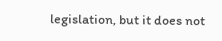legislation, but it does not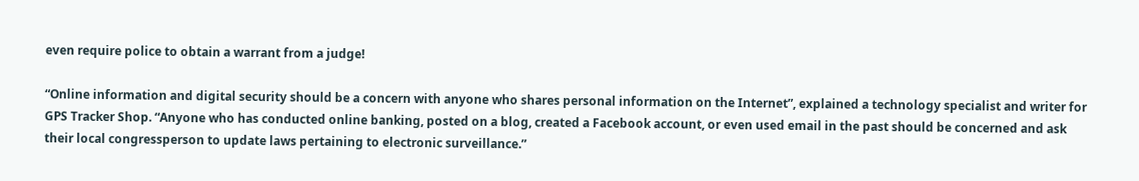even require police to obtain a warrant from a judge!

“Online information and digital security should be a concern with anyone who shares personal information on the Internet”, explained a technology specialist and writer for GPS Tracker Shop. “Anyone who has conducted online banking, posted on a blog, created a Facebook account, or even used email in the past should be concerned and ask their local congressperson to update laws pertaining to electronic surveillance.”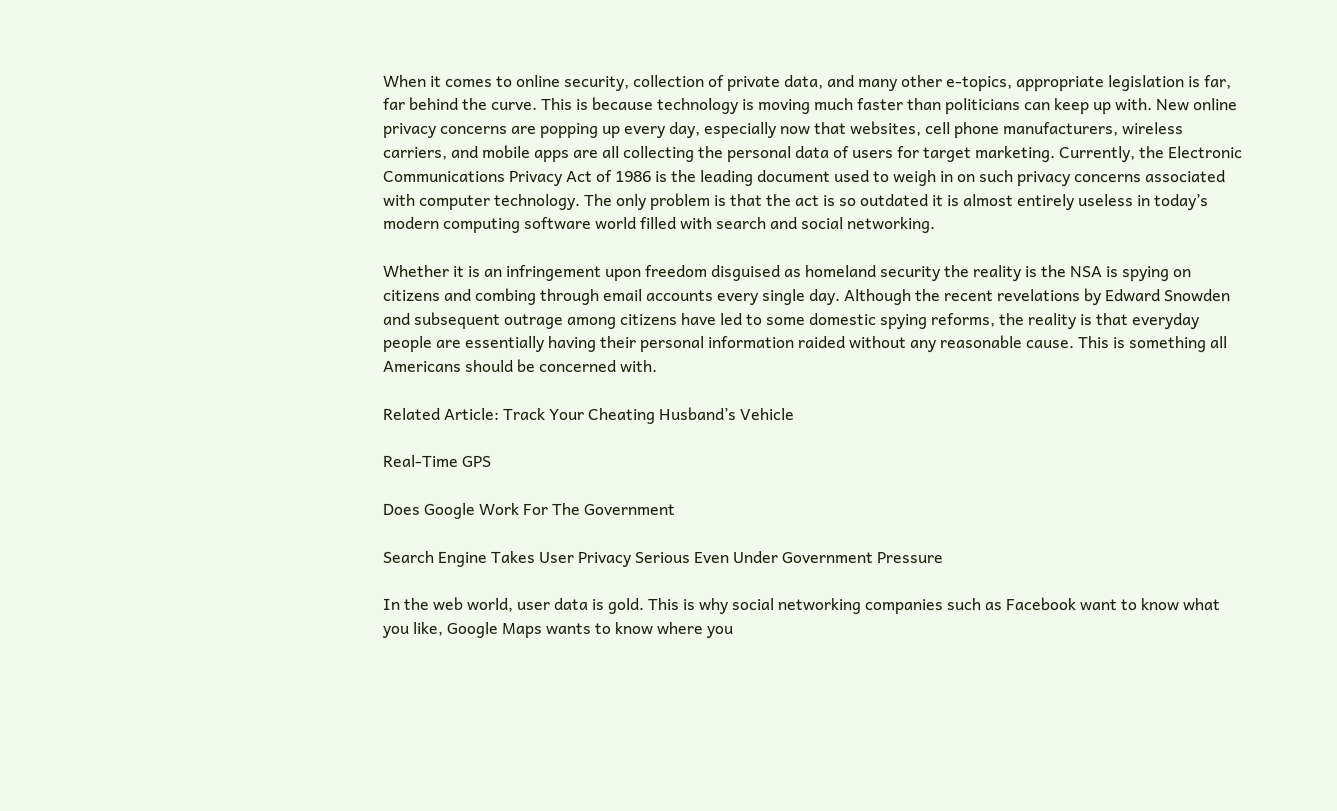When it comes to online security, collection of private data, and many other e-topics, appropriate legislation is far, far behind the curve. This is because technology is moving much faster than politicians can keep up with. New online privacy concerns are popping up every day, especially now that websites, cell phone manufacturers, wireless carriers, and mobile apps are all collecting the personal data of users for target marketing. Currently, the Electronic Communications Privacy Act of 1986 is the leading document used to weigh in on such privacy concerns associated with computer technology. The only problem is that the act is so outdated it is almost entirely useless in today’s modern computing software world filled with search and social networking.

Whether it is an infringement upon freedom disguised as homeland security the reality is the NSA is spying on citizens and combing through email accounts every single day. Although the recent revelations by Edward Snowden and subsequent outrage among citizens have led to some domestic spying reforms, the reality is that everyday people are essentially having their personal information raided without any reasonable cause. This is something all Americans should be concerned with.

Related Article: Track Your Cheating Husband’s Vehicle

Real-Time GPS

Does Google Work For The Government

Search Engine Takes User Privacy Serious Even Under Government Pressure

In the web world, user data is gold. This is why social networking companies such as Facebook want to know what you like, Google Maps wants to know where you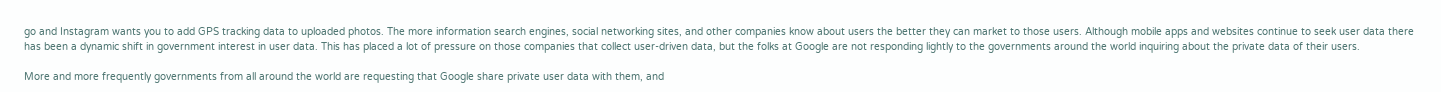go and Instagram wants you to add GPS tracking data to uploaded photos. The more information search engines, social networking sites, and other companies know about users the better they can market to those users. Although mobile apps and websites continue to seek user data there has been a dynamic shift in government interest in user data. This has placed a lot of pressure on those companies that collect user-driven data, but the folks at Google are not responding lightly to the governments around the world inquiring about the private data of their users.

More and more frequently governments from all around the world are requesting that Google share private user data with them, and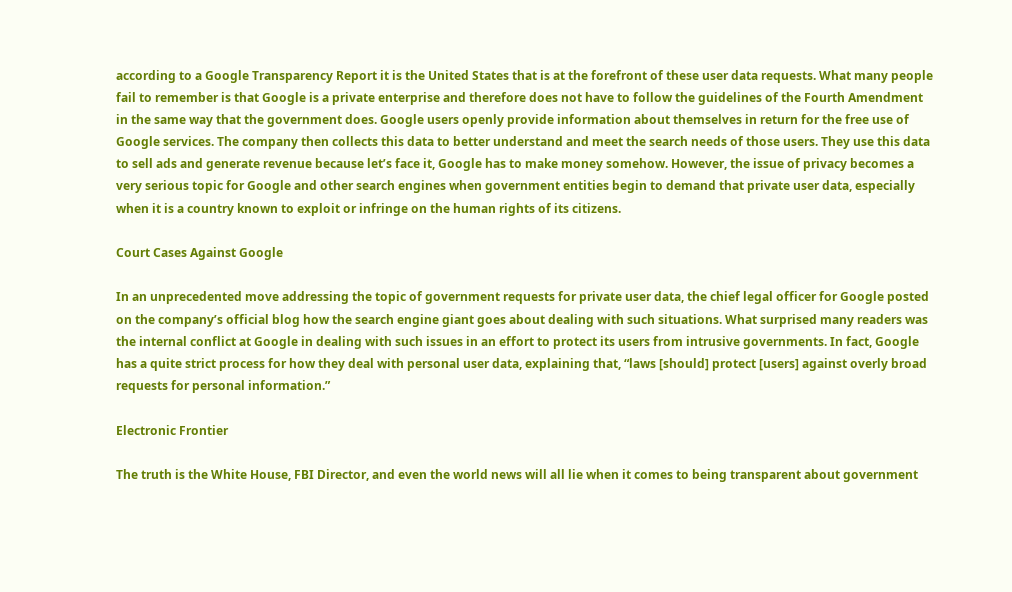according to a Google Transparency Report it is the United States that is at the forefront of these user data requests. What many people fail to remember is that Google is a private enterprise and therefore does not have to follow the guidelines of the Fourth Amendment in the same way that the government does. Google users openly provide information about themselves in return for the free use of Google services. The company then collects this data to better understand and meet the search needs of those users. They use this data to sell ads and generate revenue because let’s face it, Google has to make money somehow. However, the issue of privacy becomes a very serious topic for Google and other search engines when government entities begin to demand that private user data, especially when it is a country known to exploit or infringe on the human rights of its citizens.

Court Cases Against Google

In an unprecedented move addressing the topic of government requests for private user data, the chief legal officer for Google posted on the company’s official blog how the search engine giant goes about dealing with such situations. What surprised many readers was the internal conflict at Google in dealing with such issues in an effort to protect its users from intrusive governments. In fact, Google has a quite strict process for how they deal with personal user data, explaining that, “laws [should] protect [users] against overly broad requests for personal information.”

Electronic Frontier

The truth is the White House, FBI Director, and even the world news will all lie when it comes to being transparent about government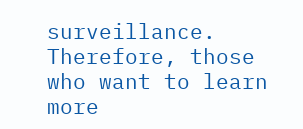surveillance. Therefore, those who want to learn more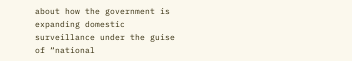about how the government is expanding domestic surveillance under the guise of “national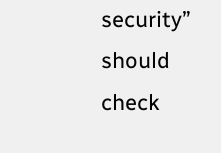security” should check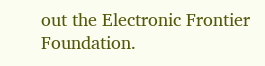out the Electronic Frontier Foundation.